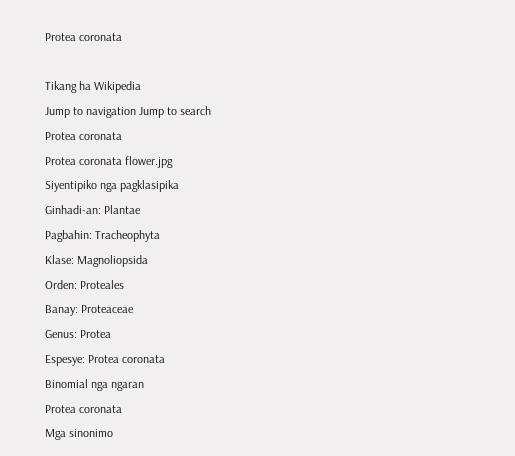Protea coronata

Tikang ha Wikipedia
Jump to navigation Jump to search
Protea coronata
Protea coronata flower.jpg
Siyentipiko nga pagklasipika
Ginhadi-an: Plantae
Pagbahin: Tracheophyta
Klase: Magnoliopsida
Orden: Proteales
Banay: Proteaceae
Genus: Protea
Espesye: Protea coronata
Binomial nga ngaran
Protea coronata
Mga sinonimo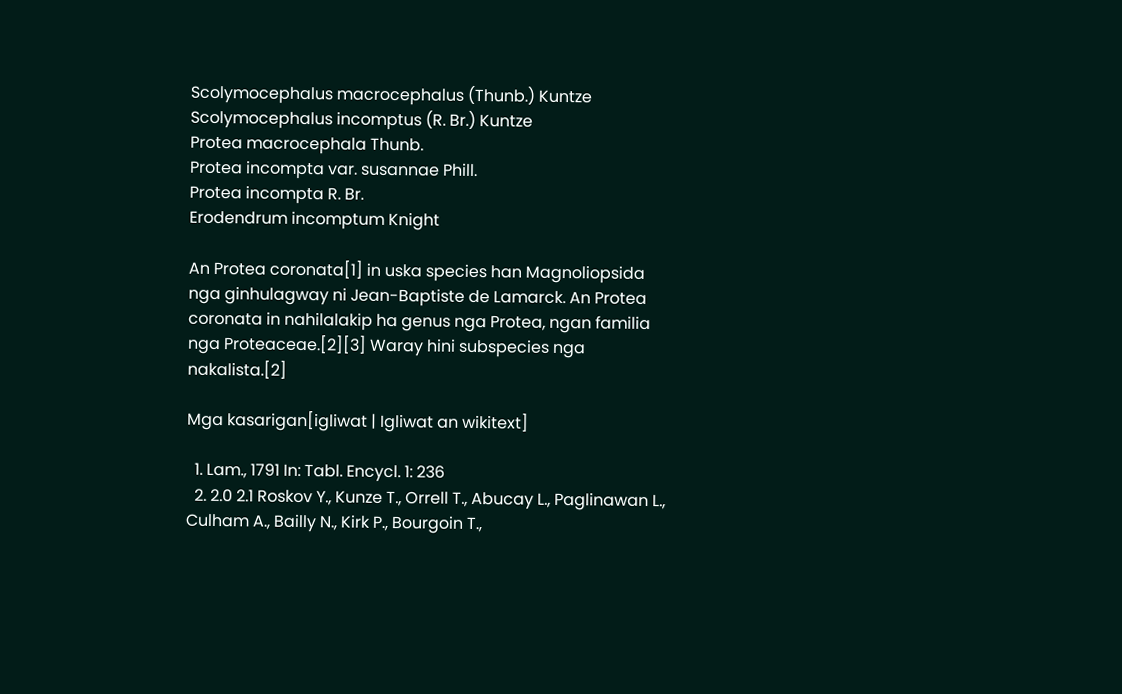Scolymocephalus macrocephalus (Thunb.) Kuntze
Scolymocephalus incomptus (R. Br.) Kuntze
Protea macrocephala Thunb.
Protea incompta var. susannae Phill.
Protea incompta R. Br.
Erodendrum incomptum Knight

An Protea coronata[1] in uska species han Magnoliopsida nga ginhulagway ni Jean-Baptiste de Lamarck. An Protea coronata in nahilalakip ha genus nga Protea, ngan familia nga Proteaceae.[2][3] Waray hini subspecies nga nakalista.[2]

Mga kasarigan[igliwat | Igliwat an wikitext]

  1. Lam., 1791 In: Tabl. Encycl. 1: 236
  2. 2.0 2.1 Roskov Y., Kunze T., Orrell T., Abucay L., Paglinawan L., Culham A., Bailly N., Kirk P., Bourgoin T.,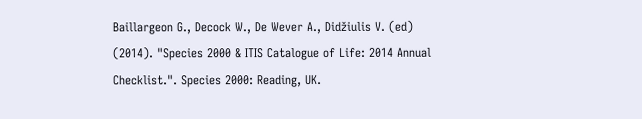Baillargeon G., Decock W., De Wever A., Didžiulis V. (ed) (2014). "Species 2000 & ITIS Catalogue of Life: 2014 Annual Checklist.". Species 2000: Reading, UK.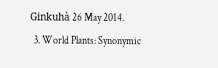Ginkuhà 26 May 2014.
  3. World Plants: Synonymic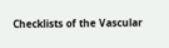Checklists of the Vascular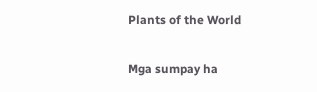Plants of the World

Mga sumpay ha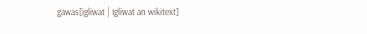gawas[igliwat | Igliwat an wikitext]